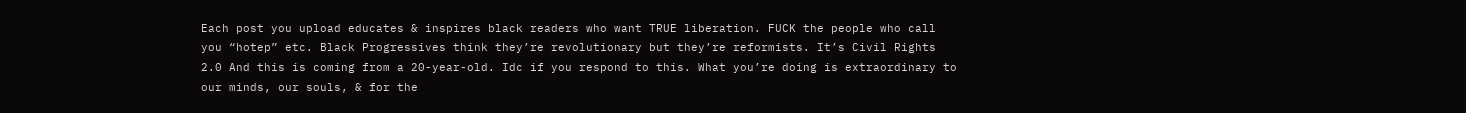Each post you upload educates & inspires black readers who want TRUE liberation. FUCK the people who call you “hotep” etc. Black Progressives think they’re revolutionary but they’re reformists. It’s Civil Rights 2.0 And this is coming from a 20-year-old. Idc if you respond to this. What you’re doing is extraordinary to our minds, our souls, & for the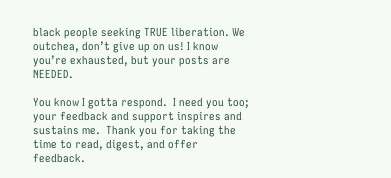black people seeking TRUE liberation. We outchea, don’t give up on us! I know you’re exhausted, but your posts are NEEDED.

You know I gotta respond.  I need you too; your feedback and support inspires and sustains me.  Thank you for taking the time to read, digest, and offer feedback.